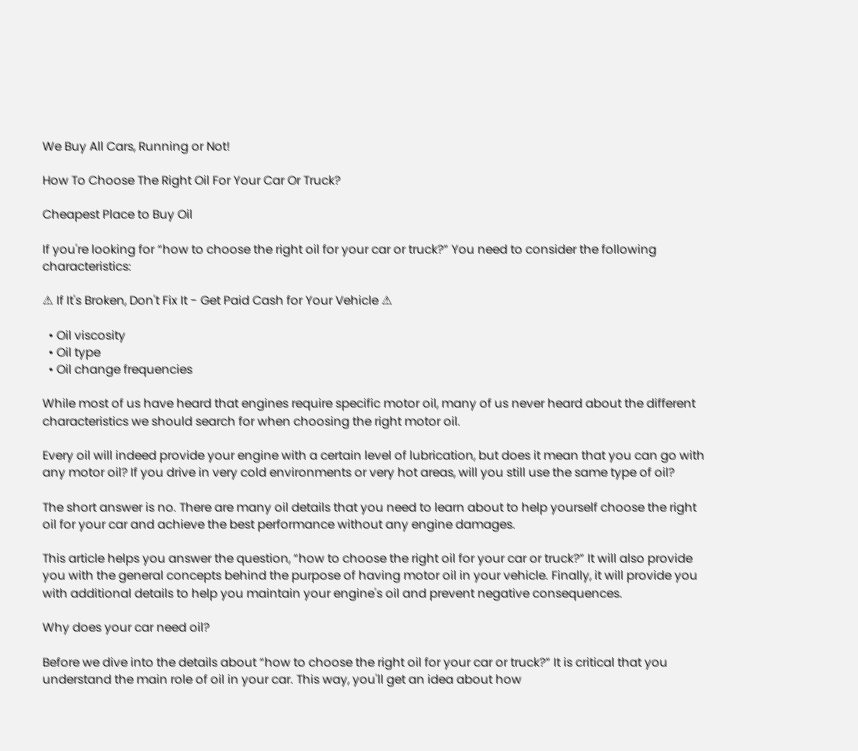We Buy All Cars, Running or Not!

How To Choose The Right Oil For Your Car Or Truck?

Cheapest Place to Buy Oil

If you're looking for “how to choose the right oil for your car or truck?” You need to consider the following characteristics:

⚠ If It's Broken, Don't Fix It - Get Paid Cash for Your Vehicle ⚠

  • Oil viscosity
  • Oil type
  • Oil change frequencies

While most of us have heard that engines require specific motor oil, many of us never heard about the different characteristics we should search for when choosing the right motor oil.

Every oil will indeed provide your engine with a certain level of lubrication, but does it mean that you can go with any motor oil? If you drive in very cold environments or very hot areas, will you still use the same type of oil?

The short answer is no. There are many oil details that you need to learn about to help yourself choose the right oil for your car and achieve the best performance without any engine damages.

This article helps you answer the question, “how to choose the right oil for your car or truck?” It will also provide you with the general concepts behind the purpose of having motor oil in your vehicle. Finally, it will provide you with additional details to help you maintain your engine's oil and prevent negative consequences.

Why does your car need oil?

Before we dive into the details about “how to choose the right oil for your car or truck?” It is critical that you understand the main role of oil in your car. This way, you'll get an idea about how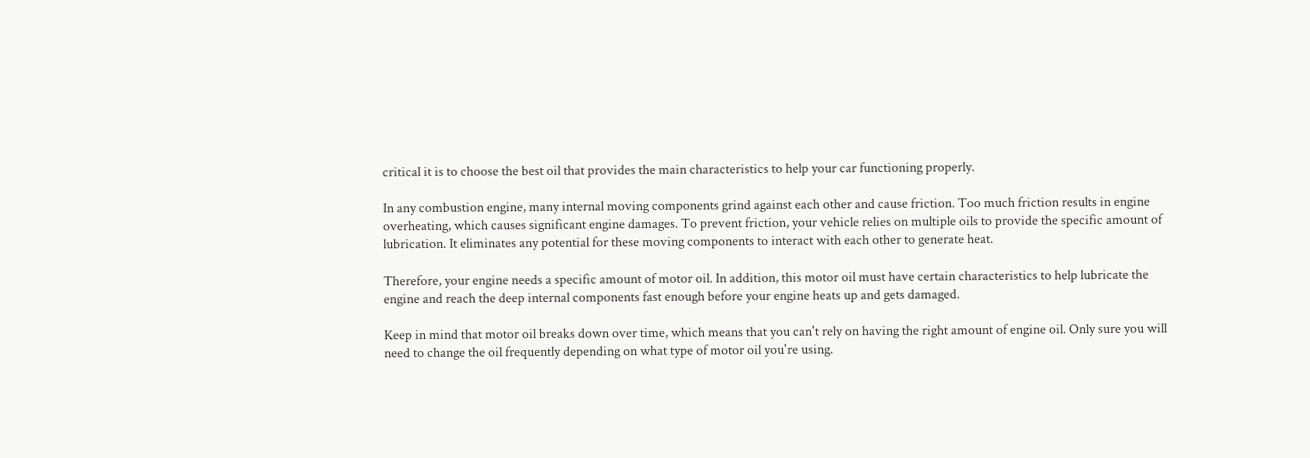critical it is to choose the best oil that provides the main characteristics to help your car functioning properly.

In any combustion engine, many internal moving components grind against each other and cause friction. Too much friction results in engine overheating, which causes significant engine damages. To prevent friction, your vehicle relies on multiple oils to provide the specific amount of lubrication. It eliminates any potential for these moving components to interact with each other to generate heat.

Therefore, your engine needs a specific amount of motor oil. In addition, this motor oil must have certain characteristics to help lubricate the engine and reach the deep internal components fast enough before your engine heats up and gets damaged.

Keep in mind that motor oil breaks down over time, which means that you can't rely on having the right amount of engine oil. Only sure you will need to change the oil frequently depending on what type of motor oil you're using.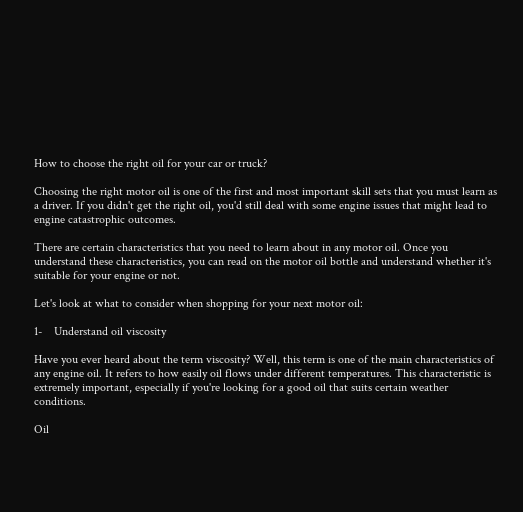How to choose the right oil for your car or truck?

Choosing the right motor oil is one of the first and most important skill sets that you must learn as a driver. If you didn't get the right oil, you'd still deal with some engine issues that might lead to engine catastrophic outcomes.

There are certain characteristics that you need to learn about in any motor oil. Once you understand these characteristics, you can read on the motor oil bottle and understand whether it's suitable for your engine or not.

Let's look at what to consider when shopping for your next motor oil:

1-    Understand oil viscosity

Have you ever heard about the term viscosity? Well, this term is one of the main characteristics of any engine oil. It refers to how easily oil flows under different temperatures. This characteristic is extremely important, especially if you're looking for a good oil that suits certain weather conditions.

Oil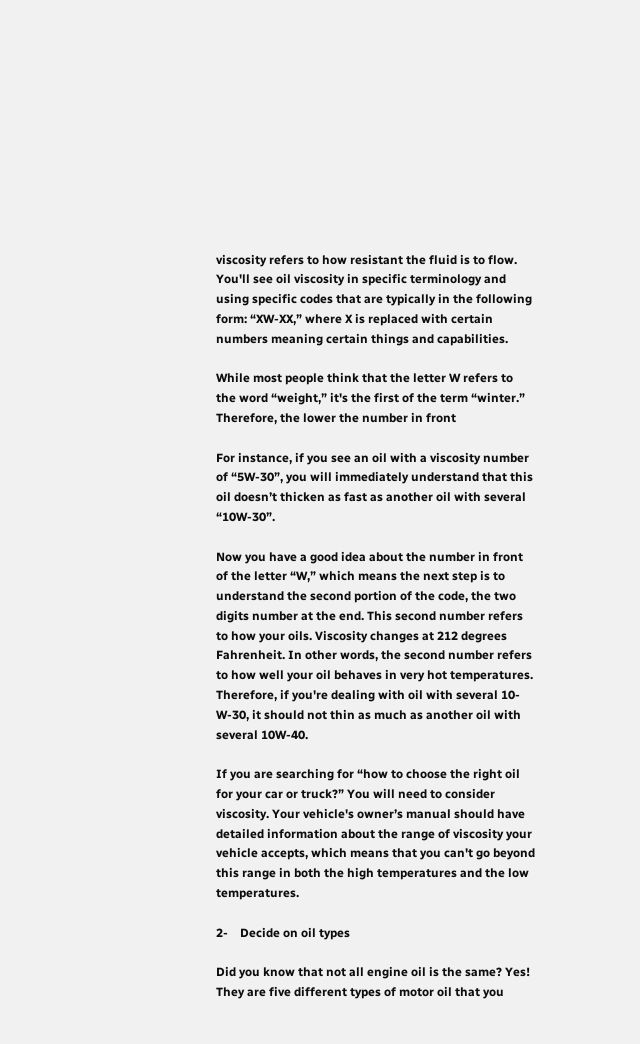viscosity refers to how resistant the fluid is to flow. You'll see oil viscosity in specific terminology and using specific codes that are typically in the following form: “XW-XX,” where X is replaced with certain numbers meaning certain things and capabilities.

While most people think that the letter W refers to the word “weight,” it's the first of the term “winter.” Therefore, the lower the number in front

For instance, if you see an oil with a viscosity number of “5W-30”, you will immediately understand that this oil doesn’t thicken as fast as another oil with several “10W-30”.

Now you have a good idea about the number in front of the letter “W,” which means the next step is to understand the second portion of the code, the two digits number at the end. This second number refers to how your oils. Viscosity changes at 212 degrees Fahrenheit. In other words, the second number refers to how well your oil behaves in very hot temperatures. Therefore, if you're dealing with oil with several 10-W-30, it should not thin as much as another oil with several 10W-40.

If you are searching for “how to choose the right oil for your car or truck?” You will need to consider viscosity. Your vehicle's owner’s manual should have detailed information about the range of viscosity your vehicle accepts, which means that you can't go beyond this range in both the high temperatures and the low temperatures.

2-    Decide on oil types

Did you know that not all engine oil is the same? Yes! They are five different types of motor oil that you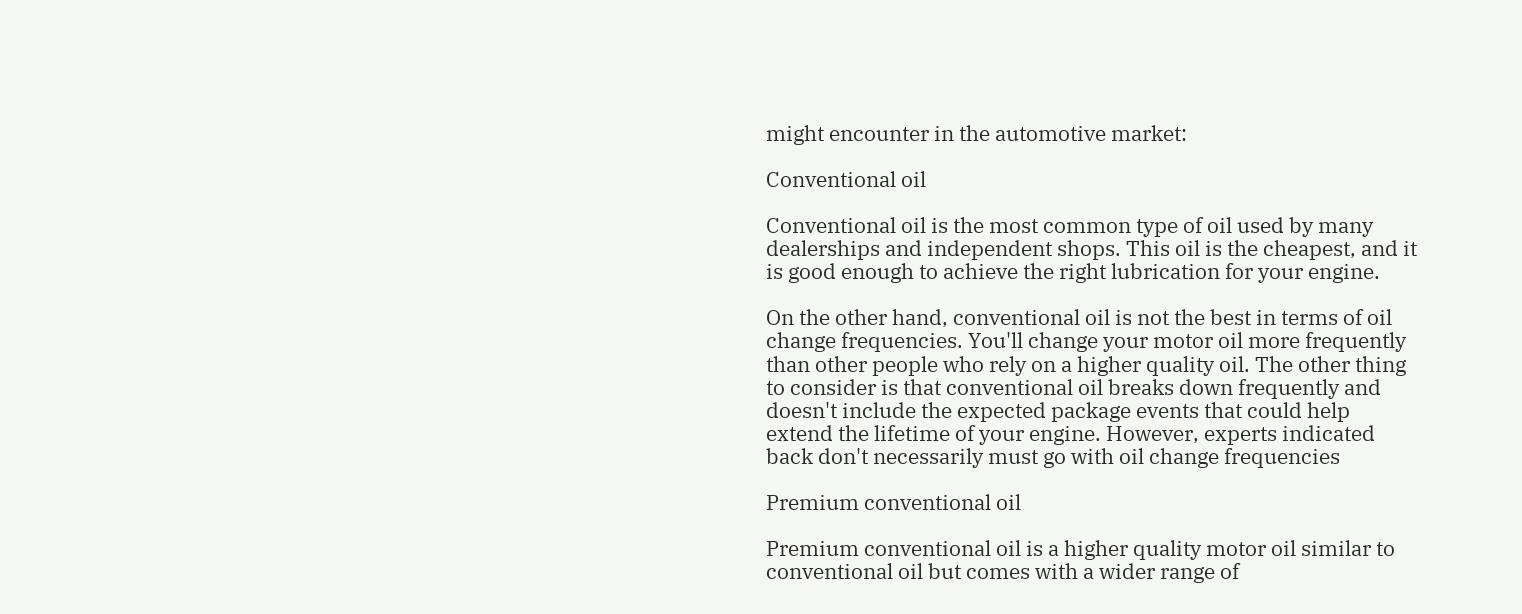might encounter in the automotive market:

Conventional oil

Conventional oil is the most common type of oil used by many dealerships and independent shops. This oil is the cheapest, and it is good enough to achieve the right lubrication for your engine.

On the other hand, conventional oil is not the best in terms of oil change frequencies. You'll change your motor oil more frequently than other people who rely on a higher quality oil. The other thing to consider is that conventional oil breaks down frequently and doesn't include the expected package events that could help extend the lifetime of your engine. However, experts indicated back don't necessarily must go with oil change frequencies

Premium conventional oil

Premium conventional oil is a higher quality motor oil similar to conventional oil but comes with a wider range of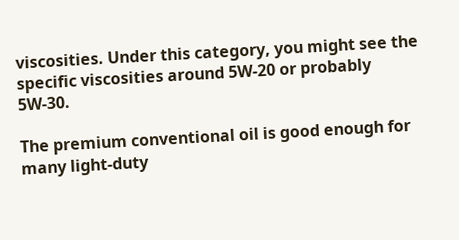viscosities. Under this category, you might see the specific viscosities around 5W-20 or probably 5W-30.

The premium conventional oil is good enough for many light-duty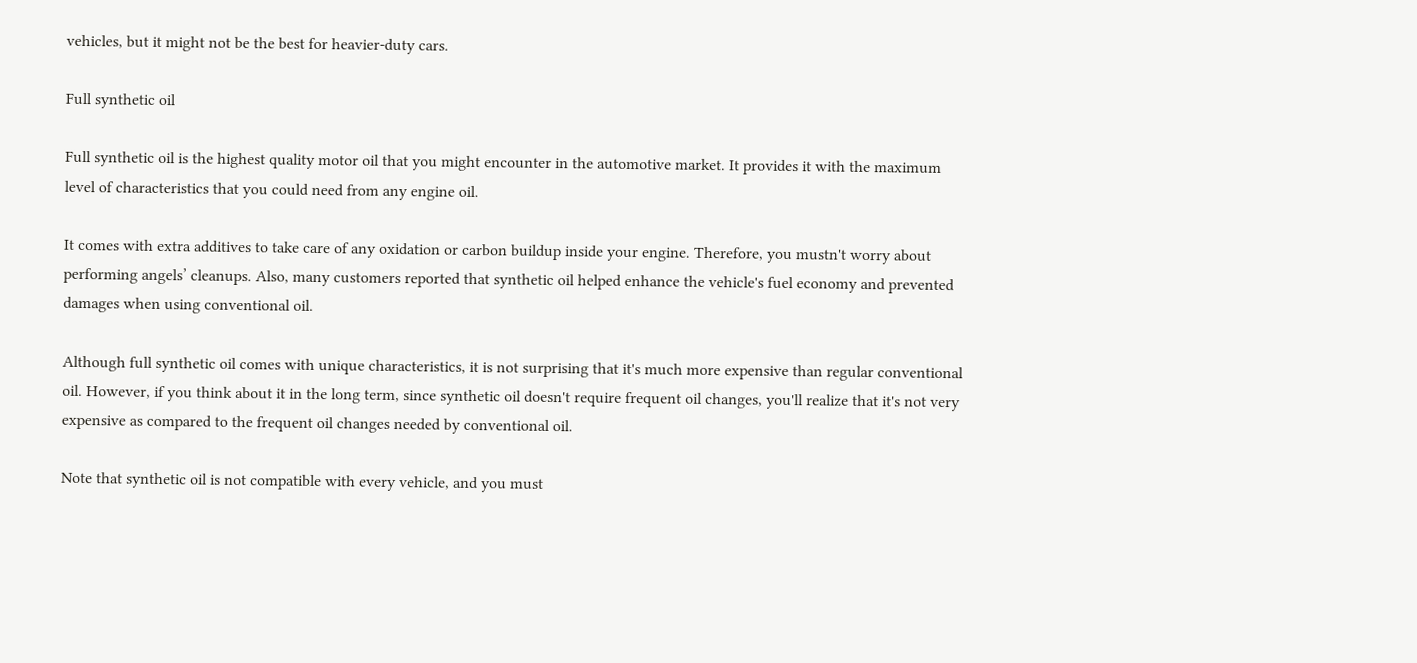vehicles, but it might not be the best for heavier-duty cars.

Full synthetic oil

Full synthetic oil is the highest quality motor oil that you might encounter in the automotive market. It provides it with the maximum level of characteristics that you could need from any engine oil.

It comes with extra additives to take care of any oxidation or carbon buildup inside your engine. Therefore, you mustn't worry about performing angels’ cleanups. Also, many customers reported that synthetic oil helped enhance the vehicle's fuel economy and prevented damages when using conventional oil.

Although full synthetic oil comes with unique characteristics, it is not surprising that it's much more expensive than regular conventional oil. However, if you think about it in the long term, since synthetic oil doesn't require frequent oil changes, you'll realize that it's not very expensive as compared to the frequent oil changes needed by conventional oil.

Note that synthetic oil is not compatible with every vehicle, and you must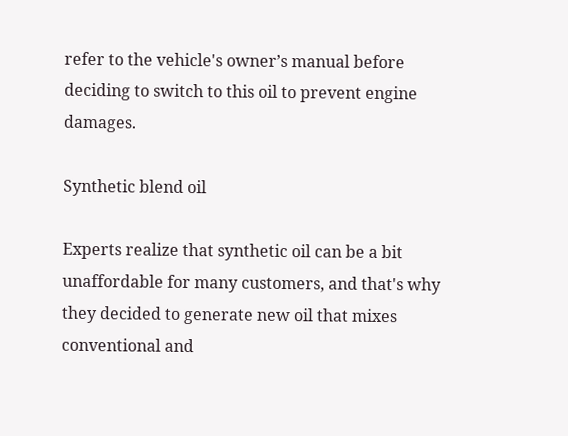refer to the vehicle's owner’s manual before deciding to switch to this oil to prevent engine damages.

Synthetic blend oil

Experts realize that synthetic oil can be a bit unaffordable for many customers, and that's why they decided to generate new oil that mixes conventional and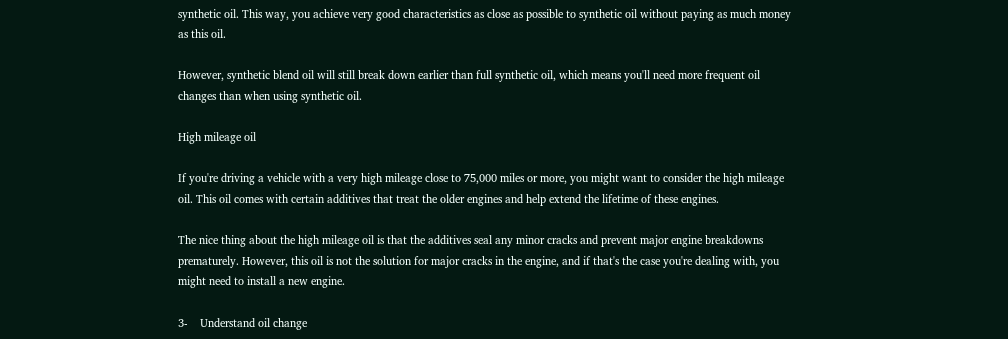synthetic oil. This way, you achieve very good characteristics as close as possible to synthetic oil without paying as much money as this oil.

However, synthetic blend oil will still break down earlier than full synthetic oil, which means you'll need more frequent oil changes than when using synthetic oil.

High mileage oil

If you're driving a vehicle with a very high mileage close to 75,000 miles or more, you might want to consider the high mileage oil. This oil comes with certain additives that treat the older engines and help extend the lifetime of these engines.

The nice thing about the high mileage oil is that the additives seal any minor cracks and prevent major engine breakdowns prematurely. However, this oil is not the solution for major cracks in the engine, and if that's the case you're dealing with, you might need to install a new engine.

3-    Understand oil change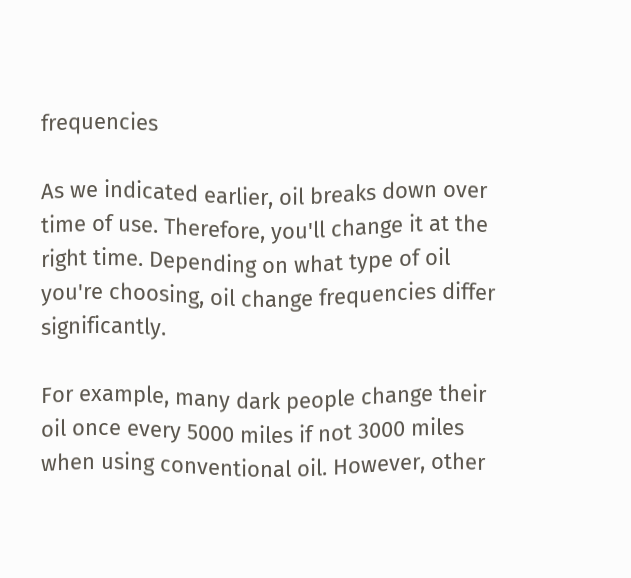frequencies

As we indicated earlier, oil breaks down over time of use. Therefore, you'll change it at the right time. Depending on what type of oil you're choosing, oil change frequencies differ significantly.

For example, many dark people change their oil once every 5000 miles if not 3000 miles when using conventional oil. However, other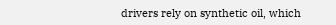drivers rely on synthetic oil, which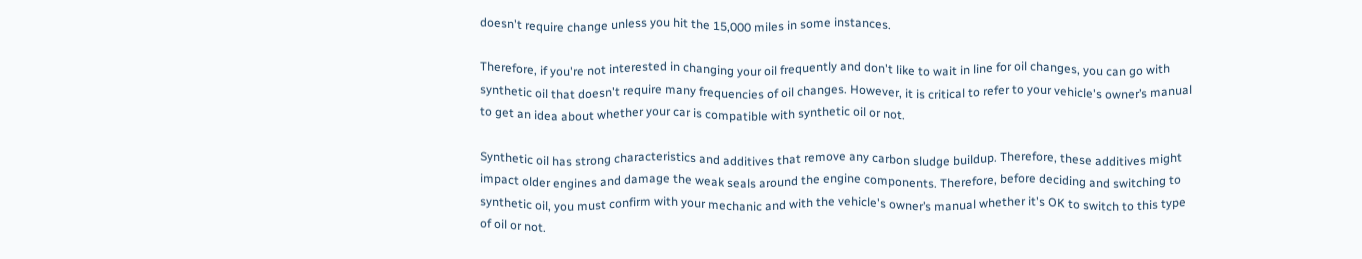doesn't require change unless you hit the 15,000 miles in some instances.

Therefore, if you're not interested in changing your oil frequently and don't like to wait in line for oil changes, you can go with synthetic oil that doesn't require many frequencies of oil changes. However, it is critical to refer to your vehicle's owner’s manual to get an idea about whether your car is compatible with synthetic oil or not.

Synthetic oil has strong characteristics and additives that remove any carbon sludge buildup. Therefore, these additives might impact older engines and damage the weak seals around the engine components. Therefore, before deciding and switching to synthetic oil, you must confirm with your mechanic and with the vehicle's owner’s manual whether it's OK to switch to this type of oil or not.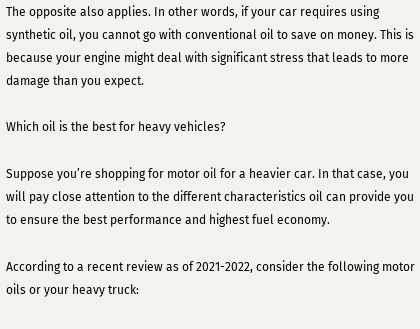The opposite also applies. In other words, if your car requires using synthetic oil, you cannot go with conventional oil to save on money. This is because your engine might deal with significant stress that leads to more damage than you expect.

Which oil is the best for heavy vehicles?

Suppose you’re shopping for motor oil for a heavier car. In that case, you will pay close attention to the different characteristics oil can provide you to ensure the best performance and highest fuel economy.

According to a recent review as of 2021-2022, consider the following motor oils or your heavy truck: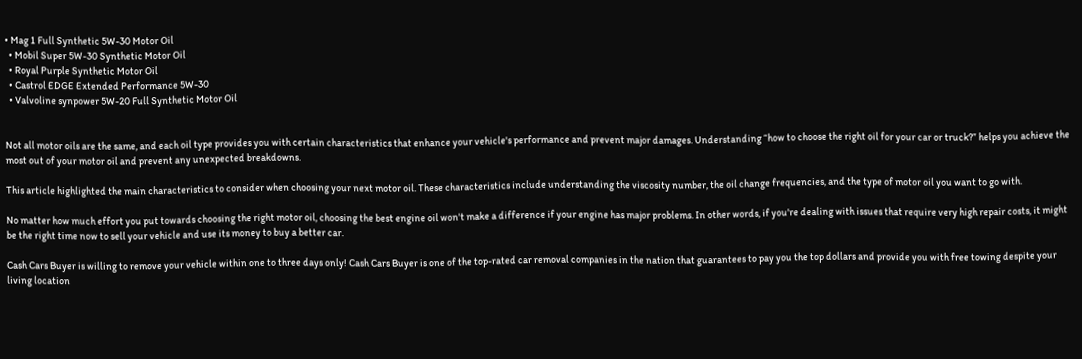• Mag 1 Full Synthetic 5W-30 Motor Oil
  • Mobil Super 5W-30 Synthetic Motor Oil
  • Royal Purple Synthetic Motor Oil
  • Castrol EDGE Extended Performance 5W-30
  • Valvoline synpower 5W-20 Full Synthetic Motor Oil


Not all motor oils are the same, and each oil type provides you with certain characteristics that enhance your vehicle's performance and prevent major damages. Understanding “how to choose the right oil for your car or truck?” helps you achieve the most out of your motor oil and prevent any unexpected breakdowns.

This article highlighted the main characteristics to consider when choosing your next motor oil. These characteristics include understanding the viscosity number, the oil change frequencies, and the type of motor oil you want to go with.

No matter how much effort you put towards choosing the right motor oil, choosing the best engine oil won't make a difference if your engine has major problems. In other words, if you're dealing with issues that require very high repair costs, it might be the right time now to sell your vehicle and use its money to buy a better car.

Cash Cars Buyer is willing to remove your vehicle within one to three days only! Cash Cars Buyer is one of the top-rated car removal companies in the nation that guarantees to pay you the top dollars and provide you with free towing despite your living location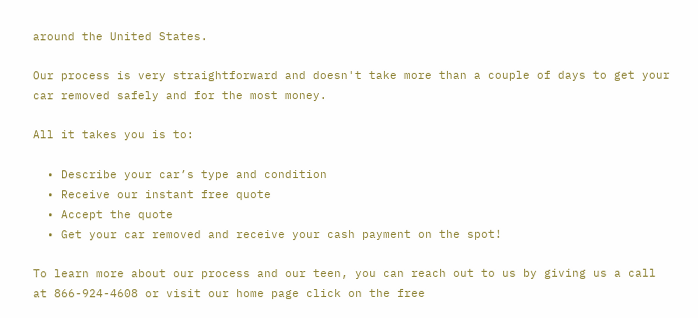around the United States.

Our process is very straightforward and doesn't take more than a couple of days to get your car removed safely and for the most money.

All it takes you is to:

  • Describe your car’s type and condition
  • Receive our instant free quote
  • Accept the quote
  • Get your car removed and receive your cash payment on the spot!

To learn more about our process and our teen, you can reach out to us by giving us a call at 866-924-4608 or visit our home page click on the free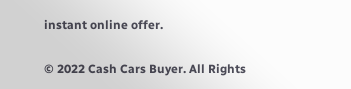instant online offer.

© 2022 Cash Cars Buyer. All Rights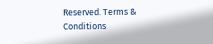Reserved. Terms & Conditions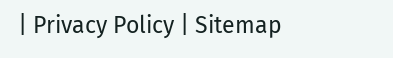| Privacy Policy | Sitemap